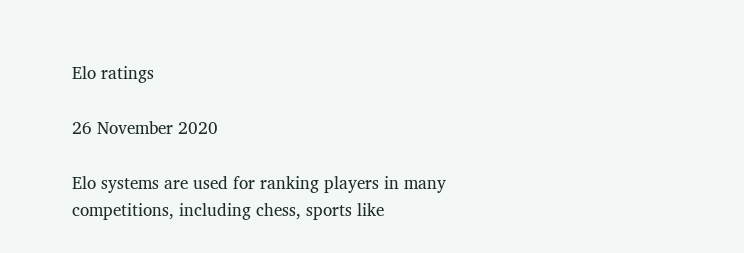Elo ratings

26 November 2020

Elo systems are used for ranking players in many competitions, including chess, sports like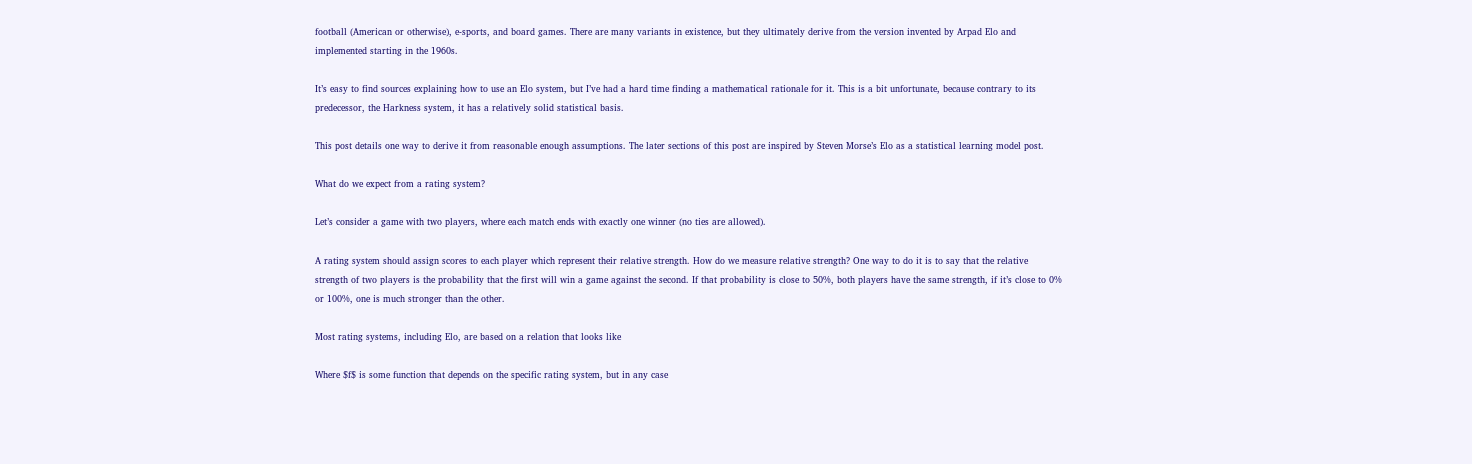football (American or otherwise), e-sports, and board games. There are many variants in existence, but they ultimately derive from the version invented by Arpad Elo and implemented starting in the 1960s.

It’s easy to find sources explaining how to use an Elo system, but I’ve had a hard time finding a mathematical rationale for it. This is a bit unfortunate, because contrary to its predecessor, the Harkness system, it has a relatively solid statistical basis.

This post details one way to derive it from reasonable enough assumptions. The later sections of this post are inspired by Steven Morse’s Elo as a statistical learning model post.

What do we expect from a rating system?

Let’s consider a game with two players, where each match ends with exactly one winner (no ties are allowed).

A rating system should assign scores to each player which represent their relative strength. How do we measure relative strength? One way to do it is to say that the relative strength of two players is the probability that the first will win a game against the second. If that probability is close to 50%, both players have the same strength, if it’s close to 0% or 100%, one is much stronger than the other.

Most rating systems, including Elo, are based on a relation that looks like

Where $f$ is some function that depends on the specific rating system, but in any case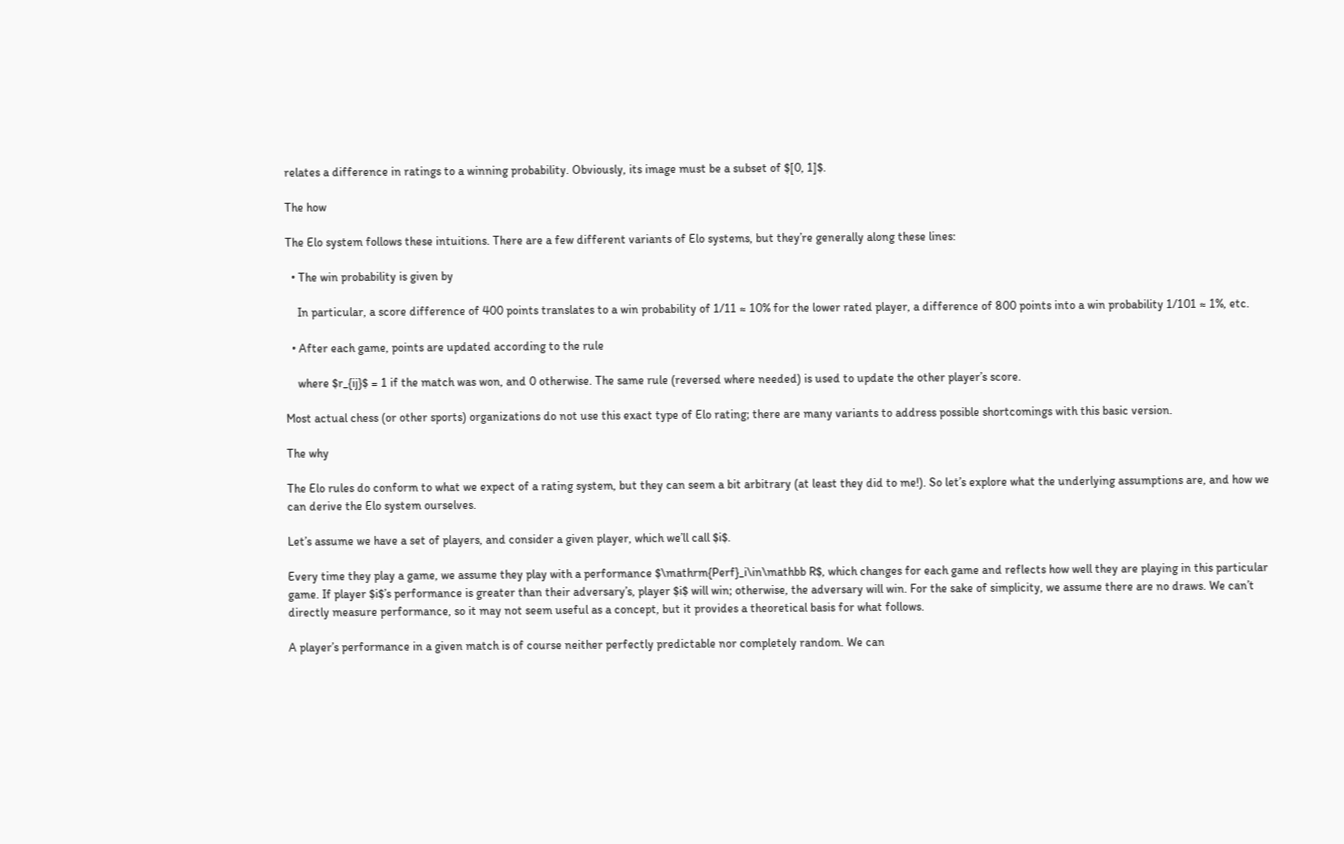relates a difference in ratings to a winning probability. Obviously, its image must be a subset of $[0, 1]$.

The how

The Elo system follows these intuitions. There are a few different variants of Elo systems, but they’re generally along these lines:

  • The win probability is given by

    In particular, a score difference of 400 points translates to a win probability of 1/11 ≈ 10% for the lower rated player, a difference of 800 points into a win probability 1/101 ≈ 1%, etc.

  • After each game, points are updated according to the rule

    where $r_{ij}$ = 1 if the match was won, and 0 otherwise. The same rule (reversed where needed) is used to update the other player’s score.

Most actual chess (or other sports) organizations do not use this exact type of Elo rating; there are many variants to address possible shortcomings with this basic version.

The why

The Elo rules do conform to what we expect of a rating system, but they can seem a bit arbitrary (at least they did to me!). So let’s explore what the underlying assumptions are, and how we can derive the Elo system ourselves.

Let’s assume we have a set of players, and consider a given player, which we’ll call $i$.

Every time they play a game, we assume they play with a performance $\mathrm{Perf}_i\in\mathbb R$, which changes for each game and reflects how well they are playing in this particular game. If player $i$’s performance is greater than their adversary’s, player $i$ will win; otherwise, the adversary will win. For the sake of simplicity, we assume there are no draws. We can’t directly measure performance, so it may not seem useful as a concept, but it provides a theoretical basis for what follows.

A player’s performance in a given match is of course neither perfectly predictable nor completely random. We can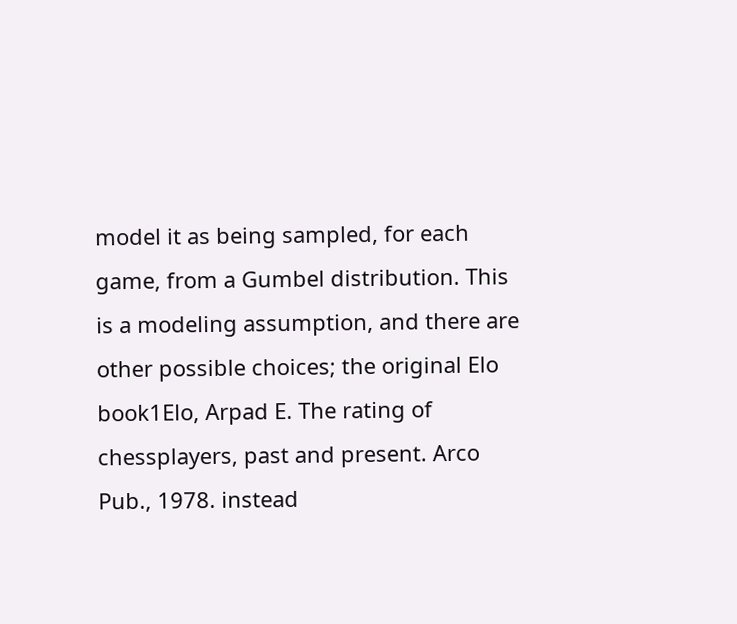model it as being sampled, for each game, from a Gumbel distribution. This is a modeling assumption, and there are other possible choices; the original Elo book1Elo, Arpad E. The rating of chessplayers, past and present. Arco Pub., 1978. instead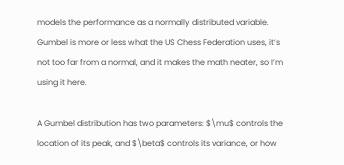models the performance as a normally distributed variable. Gumbel is more or less what the US Chess Federation uses, it’s not too far from a normal, and it makes the math neater, so I’m using it here.

A Gumbel distribution has two parameters: $\mu$ controls the location of its peak, and $\beta$ controls its variance, or how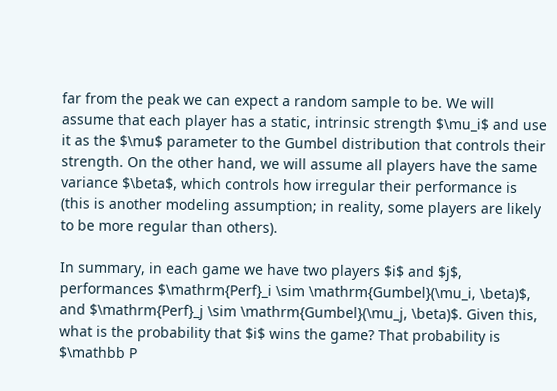far from the peak we can expect a random sample to be. We will assume that each player has a static, intrinsic strength $\mu_i$ and use it as the $\mu$ parameter to the Gumbel distribution that controls their strength. On the other hand, we will assume all players have the same variance $\beta$, which controls how irregular their performance is (this is another modeling assumption; in reality, some players are likely to be more regular than others).

In summary, in each game we have two players $i$ and $j$, performances $\mathrm{Perf}_i \sim \mathrm{Gumbel}(\mu_i, \beta)$, and $\mathrm{Perf}_j \sim \mathrm{Gumbel}(\mu_j, \beta)$. Given this, what is the probability that $i$ wins the game? That probability is $\mathbb P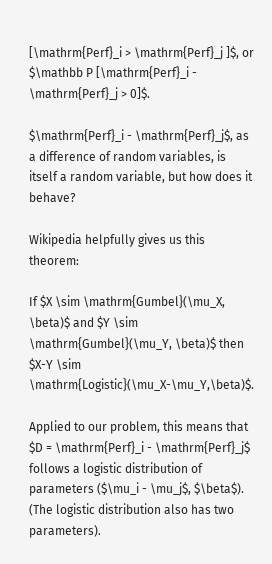[\mathrm{Perf}_i > \mathrm{Perf}_j ]$, or $\mathbb P [\mathrm{Perf}_i - \mathrm{Perf}_j > 0]$.

$\mathrm{Perf}_i - \mathrm{Perf}_j$, as a difference of random variables, is itself a random variable, but how does it behave?

Wikipedia helpfully gives us this theorem:

If $X \sim \mathrm{Gumbel}(\mu_X, \beta)$ and $Y \sim \mathrm{Gumbel}(\mu_Y, \beta)$ then $X-Y \sim \mathrm{Logistic}(\mu_X-\mu_Y,\beta)$.

Applied to our problem, this means that $D = \mathrm{Perf}_i - \mathrm{Perf}_j$ follows a logistic distribution of parameters ($\mu_i - \mu_j$, $\beta$). (The logistic distribution also has two parameters).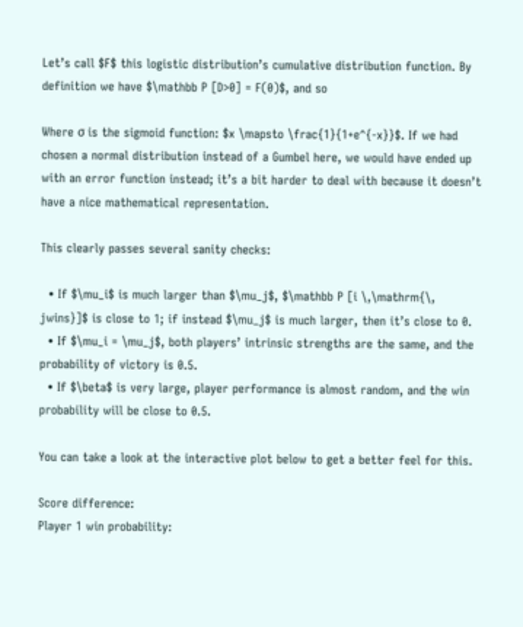Let’s call $F$ this logistic distribution’s cumulative distribution function. By definition we have $\mathbb P [D>0] = F(0)$, and so

Where σ is the sigmoid function: $x \mapsto \frac{1}{1+e^{-x}}$. If we had chosen a normal distribution instead of a Gumbel here, we would have ended up with an error function instead; it’s a bit harder to deal with because it doesn’t have a nice mathematical representation.

This clearly passes several sanity checks:

  • If $\mu_i$ is much larger than $\mu_j$, $\mathbb P [i \,\mathrm{\, jwins}]$ is close to 1; if instead $\mu_j$ is much larger, then it’s close to 0.
  • If $\mu_i = \mu_j$, both players’ intrinsic strengths are the same, and the probability of victory is 0.5.
  • If $\beta$ is very large, player performance is almost random, and the win probability will be close to 0.5.

You can take a look at the interactive plot below to get a better feel for this.

Score difference:
Player 1 win probability: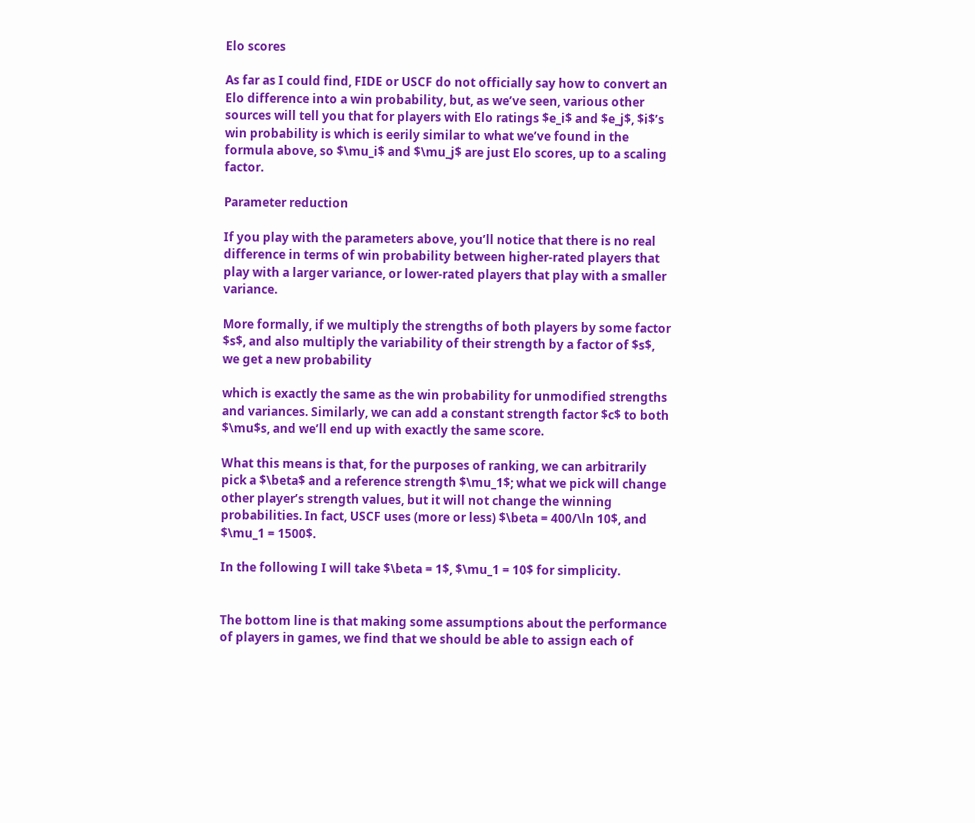Elo scores

As far as I could find, FIDE or USCF do not officially say how to convert an Elo difference into a win probability, but, as we’ve seen, various other sources will tell you that for players with Elo ratings $e_i$ and $e_j$, $i$’s win probability is which is eerily similar to what we’ve found in the formula above, so $\mu_i$ and $\mu_j$ are just Elo scores, up to a scaling factor.

Parameter reduction

If you play with the parameters above, you’ll notice that there is no real difference in terms of win probability between higher-rated players that play with a larger variance, or lower-rated players that play with a smaller variance.

More formally, if we multiply the strengths of both players by some factor $s$, and also multiply the variability of their strength by a factor of $s$, we get a new probability

which is exactly the same as the win probability for unmodified strengths and variances. Similarly, we can add a constant strength factor $c$ to both $\mu$s, and we’ll end up with exactly the same score.

What this means is that, for the purposes of ranking, we can arbitrarily pick a $\beta$ and a reference strength $\mu_1$; what we pick will change other player’s strength values, but it will not change the winning probabilities. In fact, USCF uses (more or less) $\beta = 400/\ln 10$, and $\mu_1 = 1500$.

In the following I will take $\beta = 1$, $\mu_1 = 10$ for simplicity.


The bottom line is that making some assumptions about the performance of players in games, we find that we should be able to assign each of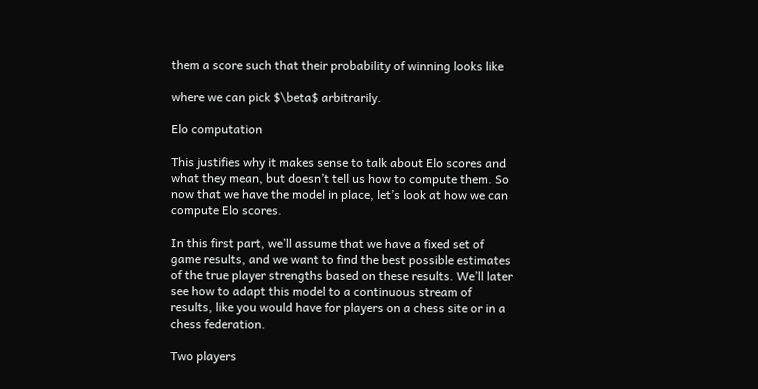them a score such that their probability of winning looks like

where we can pick $\beta$ arbitrarily.

Elo computation

This justifies why it makes sense to talk about Elo scores and what they mean, but doesn’t tell us how to compute them. So now that we have the model in place, let’s look at how we can compute Elo scores.

In this first part, we’ll assume that we have a fixed set of game results, and we want to find the best possible estimates of the true player strengths based on these results. We’ll later see how to adapt this model to a continuous stream of results, like you would have for players on a chess site or in a chess federation.

Two players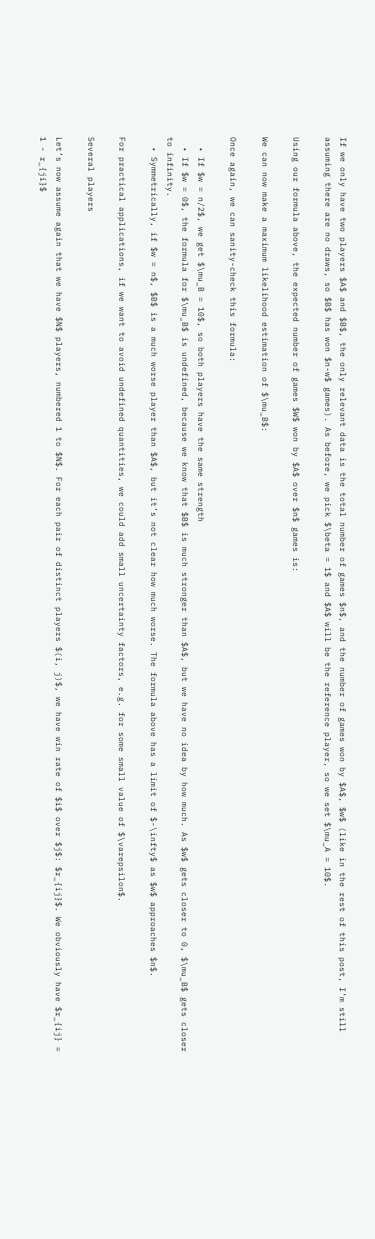If we only have two players $A$ and $B$, the only relevant data is the total number of games $n$, and the number of games won by $A$, $w$ (like in the rest of this post, I’m still assuming there are no draws, so $B$ has won $n-w$ games). As before, we pick $\beta = 1$ and $A$ will be the reference player, so we set $\mu_A = 10$.

Using our formula above, the expected number of games $W$ won by $A$ over $n$ games is:

We can now make a maximum likelihood estimation of $\mu_B$:

Once again, we can sanity-check this formula:

  • If $w = n/2$, we get $\mu_B = 10$, so both players have the same strength
  • If $w = 0$, the formula for $\mu_B$ is undefined, because we know that $B$ is much stronger than $A$, but we have no idea by how much. As $w$ gets closer to 0, $\mu_B$ gets closer to infinity.
  • Symmetrically, if $w = n$, $B$ is a much worse player than $A$, but it’s not clear how much worse. The formula above has a limit of $-\infty$ as $w$ approaches $n$.

For practical applications, if we want to avoid undefined quantities, we could add small uncertainty factors, e.g. for some small value of $\varepsilon$.

Several players

Let’s now assume again that we have $N$ players, numbered 1 to $N$. For each pair of distinct players $(i, j)$, we have win rate of $i$ over $j$: $r_{ij}$. We obviously have $r_{ij} = 1 - r_{ji}$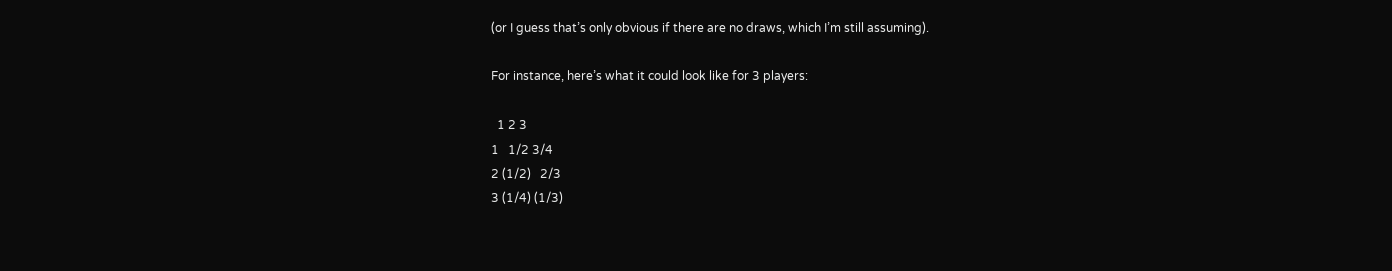(or I guess that’s only obvious if there are no draws, which I’m still assuming).

For instance, here’s what it could look like for 3 players:

  1 2 3
1   1/2 3/4
2 (1/2)   2/3
3 (1/4) (1/3)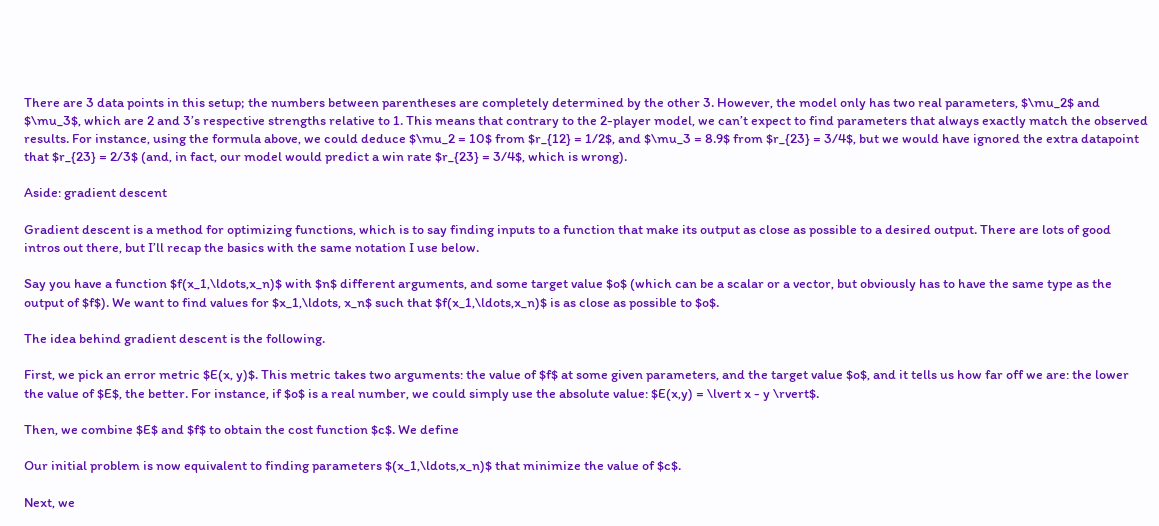There are 3 data points in this setup; the numbers between parentheses are completely determined by the other 3. However, the model only has two real parameters, $\mu_2$ and $\mu_3$, which are 2 and 3’s respective strengths relative to 1. This means that contrary to the 2-player model, we can’t expect to find parameters that always exactly match the observed results. For instance, using the formula above, we could deduce $\mu_2 = 10$ from $r_{12} = 1/2$, and $\mu_3 = 8.9$ from $r_{23} = 3/4$, but we would have ignored the extra datapoint that $r_{23} = 2/3$ (and, in fact, our model would predict a win rate $r_{23} = 3/4$, which is wrong).

Aside: gradient descent

Gradient descent is a method for optimizing functions, which is to say finding inputs to a function that make its output as close as possible to a desired output. There are lots of good intros out there, but I’ll recap the basics with the same notation I use below.

Say you have a function $f(x_1,\ldots,x_n)$ with $n$ different arguments, and some target value $o$ (which can be a scalar or a vector, but obviously has to have the same type as the output of $f$). We want to find values for $x_1,\ldots, x_n$ such that $f(x_1,\ldots,x_n)$ is as close as possible to $o$.

The idea behind gradient descent is the following.

First, we pick an error metric $E(x, y)$. This metric takes two arguments: the value of $f$ at some given parameters, and the target value $o$, and it tells us how far off we are: the lower the value of $E$, the better. For instance, if $o$ is a real number, we could simply use the absolute value: $E(x,y) = \lvert x - y \rvert$.

Then, we combine $E$ and $f$ to obtain the cost function $c$. We define

Our initial problem is now equivalent to finding parameters $(x_1,\ldots,x_n)$ that minimize the value of $c$.

Next, we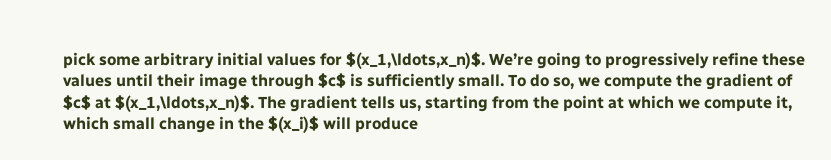pick some arbitrary initial values for $(x_1,\ldots,x_n)$. We’re going to progressively refine these values until their image through $c$ is sufficiently small. To do so, we compute the gradient of $c$ at $(x_1,\ldots,x_n)$. The gradient tells us, starting from the point at which we compute it, which small change in the $(x_i)$ will produce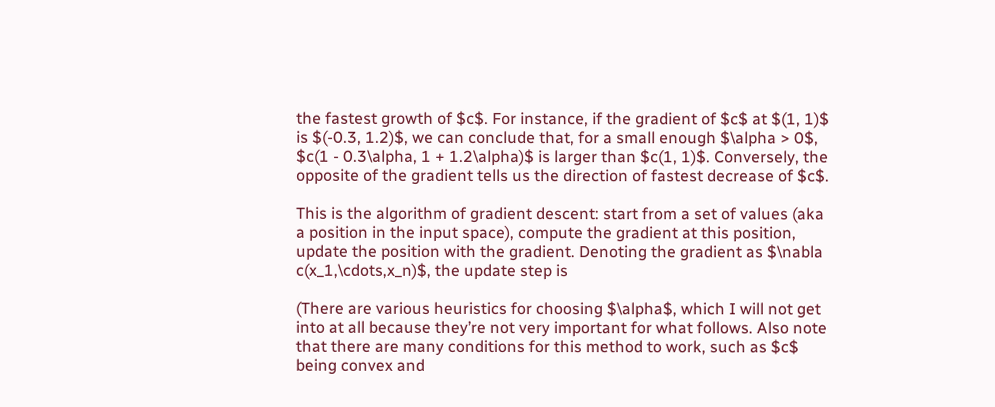the fastest growth of $c$. For instance, if the gradient of $c$ at $(1, 1)$ is $(-0.3, 1.2)$, we can conclude that, for a small enough $\alpha > 0$, $c(1 - 0.3\alpha, 1 + 1.2\alpha)$ is larger than $c(1, 1)$. Conversely, the opposite of the gradient tells us the direction of fastest decrease of $c$.

This is the algorithm of gradient descent: start from a set of values (aka a position in the input space), compute the gradient at this position, update the position with the gradient. Denoting the gradient as $\nabla c(x_1,\cdots,x_n)$, the update step is

(There are various heuristics for choosing $\alpha$, which I will not get into at all because they’re not very important for what follows. Also note that there are many conditions for this method to work, such as $c$ being convex and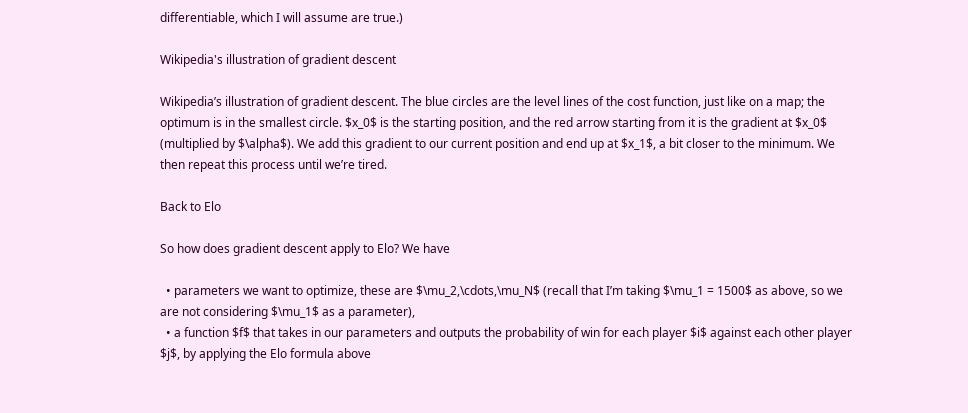differentiable, which I will assume are true.)

Wikipedia's illustration of gradient descent

Wikipedia’s illustration of gradient descent. The blue circles are the level lines of the cost function, just like on a map; the optimum is in the smallest circle. $x_0$ is the starting position, and the red arrow starting from it is the gradient at $x_0$ (multiplied by $\alpha$). We add this gradient to our current position and end up at $x_1$, a bit closer to the minimum. We then repeat this process until we’re tired.

Back to Elo

So how does gradient descent apply to Elo? We have

  • parameters we want to optimize, these are $\mu_2,\cdots,\mu_N$ (recall that I’m taking $\mu_1 = 1500$ as above, so we are not considering $\mu_1$ as a parameter),
  • a function $f$ that takes in our parameters and outputs the probability of win for each player $i$ against each other player $j$, by applying the Elo formula above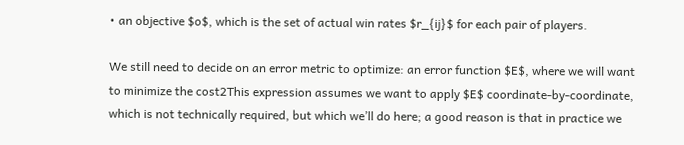• an objective $o$, which is the set of actual win rates $r_{ij}$ for each pair of players.

We still need to decide on an error metric to optimize: an error function $E$, where we will want to minimize the cost2This expression assumes we want to apply $E$ coordinate-by-coordinate, which is not technically required, but which we’ll do here; a good reason is that in practice we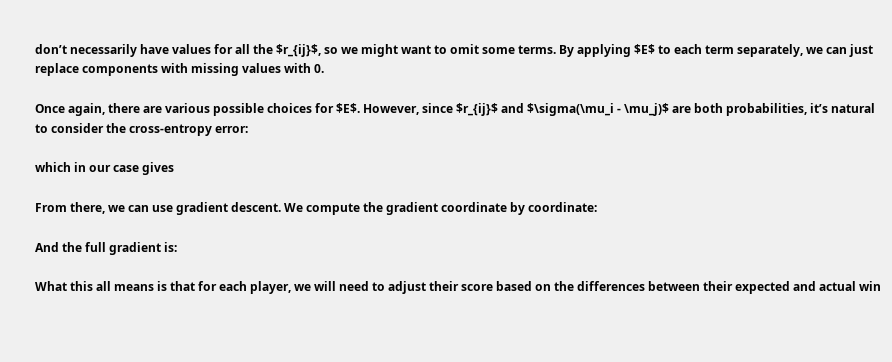don’t necessarily have values for all the $r_{ij}$, so we might want to omit some terms. By applying $E$ to each term separately, we can just replace components with missing values with 0.

Once again, there are various possible choices for $E$. However, since $r_{ij}$ and $\sigma(\mu_i - \mu_j)$ are both probabilities, it’s natural to consider the cross-entropy error:

which in our case gives

From there, we can use gradient descent. We compute the gradient coordinate by coordinate:

And the full gradient is:

What this all means is that for each player, we will need to adjust their score based on the differences between their expected and actual win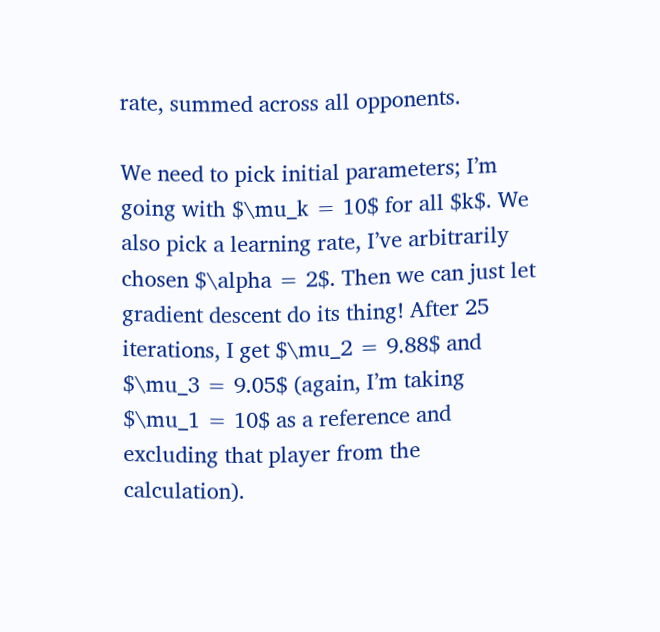rate, summed across all opponents.

We need to pick initial parameters; I’m going with $\mu_k = 10$ for all $k$. We also pick a learning rate, I’ve arbitrarily chosen $\alpha = 2$. Then we can just let gradient descent do its thing! After 25 iterations, I get $\mu_2 = 9.88$ and $\mu_3 = 9.05$ (again, I’m taking $\mu_1 = 10$ as a reference and excluding that player from the calculation).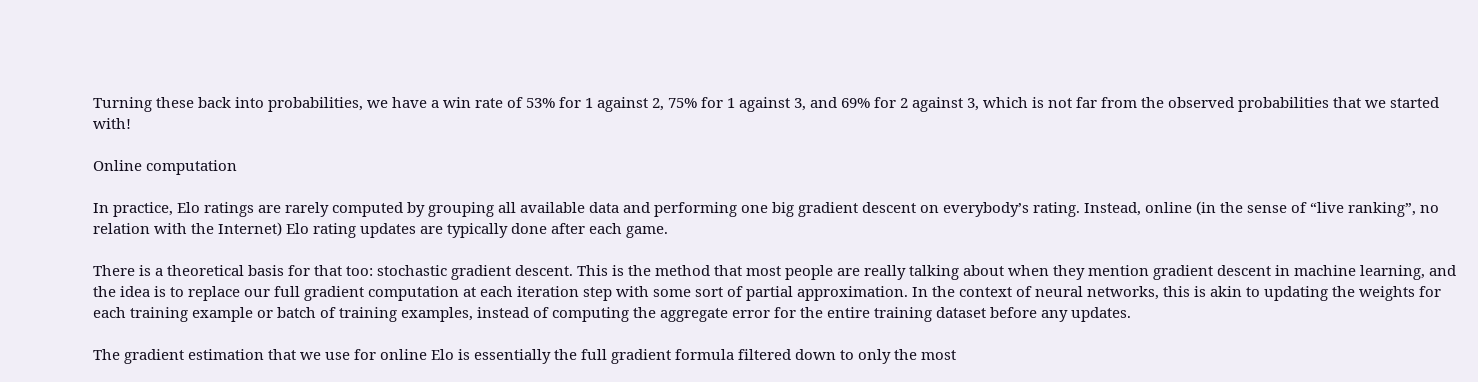Turning these back into probabilities, we have a win rate of 53% for 1 against 2, 75% for 1 against 3, and 69% for 2 against 3, which is not far from the observed probabilities that we started with!

Online computation

In practice, Elo ratings are rarely computed by grouping all available data and performing one big gradient descent on everybody’s rating. Instead, online (in the sense of “live ranking”, no relation with the Internet) Elo rating updates are typically done after each game.

There is a theoretical basis for that too: stochastic gradient descent. This is the method that most people are really talking about when they mention gradient descent in machine learning, and the idea is to replace our full gradient computation at each iteration step with some sort of partial approximation. In the context of neural networks, this is akin to updating the weights for each training example or batch of training examples, instead of computing the aggregate error for the entire training dataset before any updates.

The gradient estimation that we use for online Elo is essentially the full gradient formula filtered down to only the most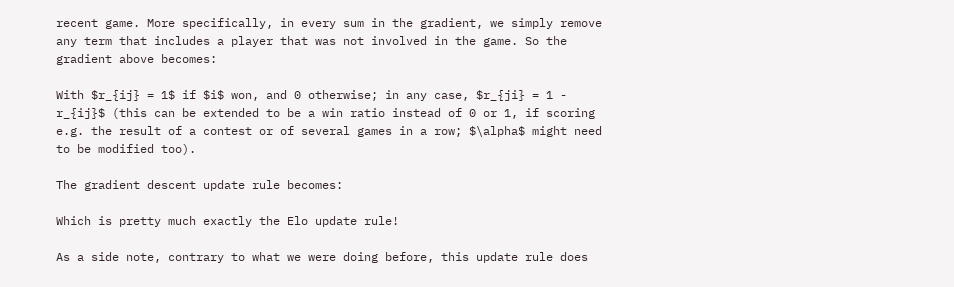recent game. More specifically, in every sum in the gradient, we simply remove any term that includes a player that was not involved in the game. So the gradient above becomes:

With $r_{ij} = 1$ if $i$ won, and 0 otherwise; in any case, $r_{ji} = 1 - r_{ij}$ (this can be extended to be a win ratio instead of 0 or 1, if scoring e.g. the result of a contest or of several games in a row; $\alpha$ might need to be modified too).

The gradient descent update rule becomes:

Which is pretty much exactly the Elo update rule!

As a side note, contrary to what we were doing before, this update rule does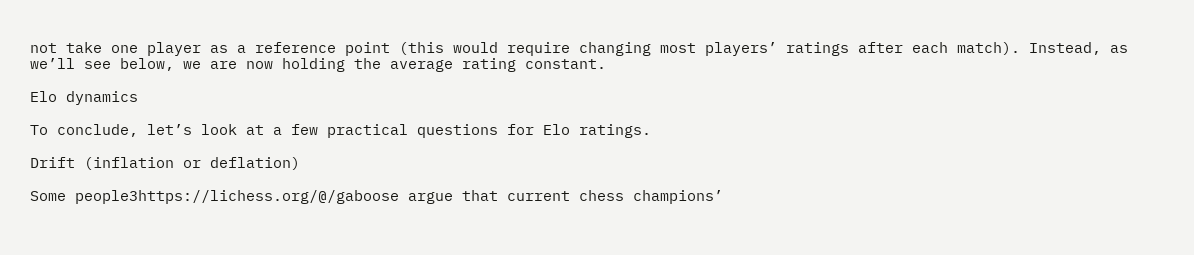not take one player as a reference point (this would require changing most players’ ratings after each match). Instead, as we’ll see below, we are now holding the average rating constant.

Elo dynamics

To conclude, let’s look at a few practical questions for Elo ratings.

Drift (inflation or deflation)

Some people3https://lichess.org/@/gaboose argue that current chess champions’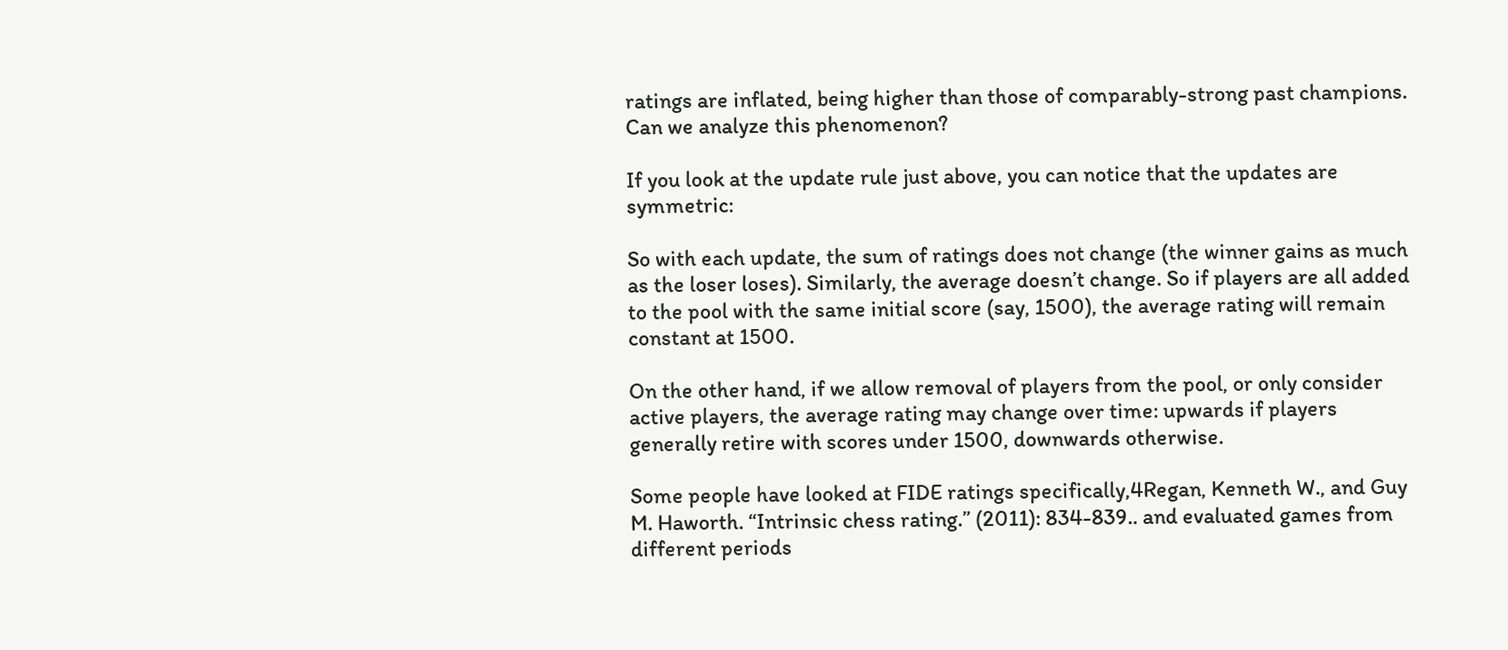ratings are inflated, being higher than those of comparably-strong past champions. Can we analyze this phenomenon?

If you look at the update rule just above, you can notice that the updates are symmetric:

So with each update, the sum of ratings does not change (the winner gains as much as the loser loses). Similarly, the average doesn’t change. So if players are all added to the pool with the same initial score (say, 1500), the average rating will remain constant at 1500.

On the other hand, if we allow removal of players from the pool, or only consider active players, the average rating may change over time: upwards if players generally retire with scores under 1500, downwards otherwise.

Some people have looked at FIDE ratings specifically,4Regan, Kenneth W., and Guy M. Haworth. “Intrinsic chess rating.” (2011): 834-839.. and evaluated games from different periods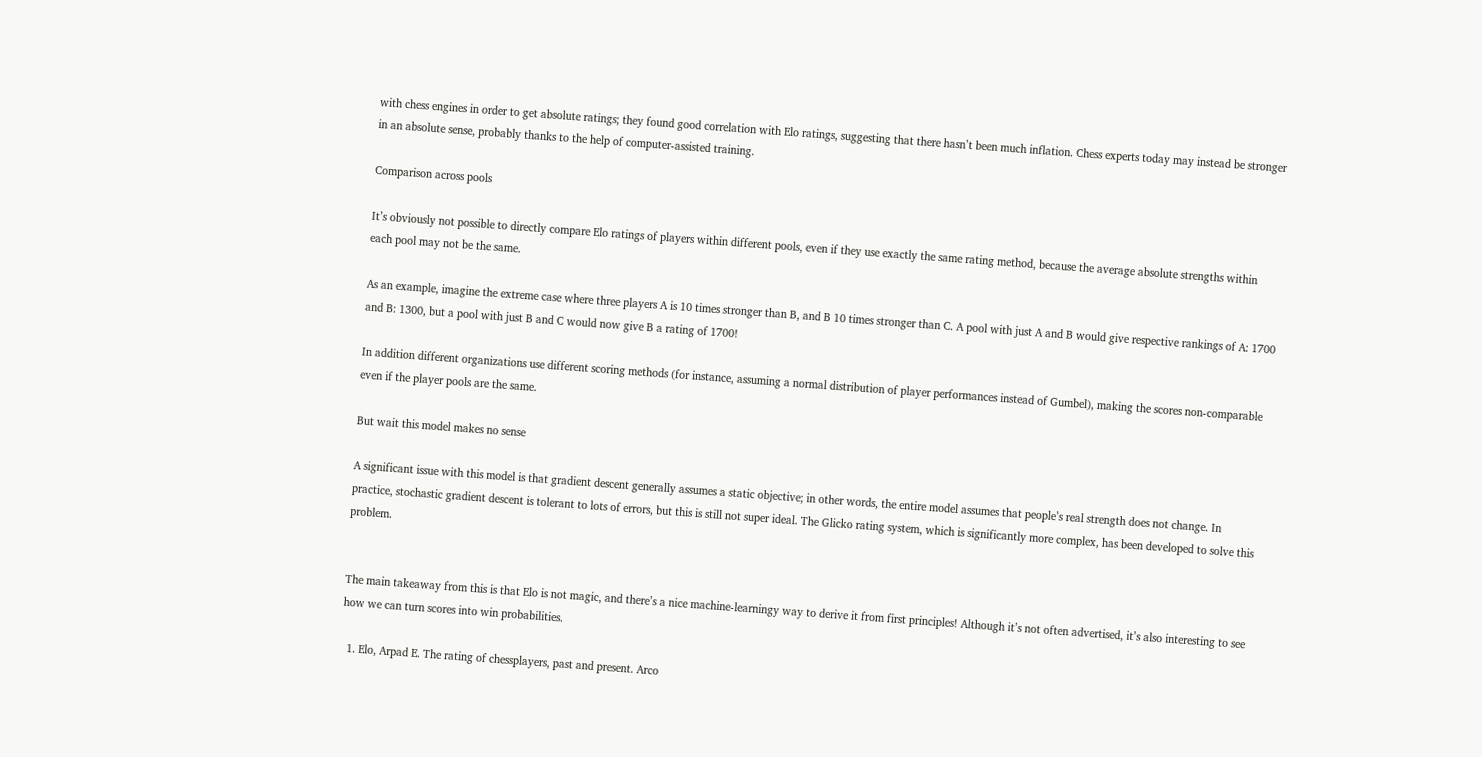with chess engines in order to get absolute ratings; they found good correlation with Elo ratings, suggesting that there hasn’t been much inflation. Chess experts today may instead be stronger in an absolute sense, probably thanks to the help of computer-assisted training.

Comparison across pools

It’s obviously not possible to directly compare Elo ratings of players within different pools, even if they use exactly the same rating method, because the average absolute strengths within each pool may not be the same.

As an example, imagine the extreme case where three players A is 10 times stronger than B, and B 10 times stronger than C. A pool with just A and B would give respective rankings of A: 1700 and B: 1300, but a pool with just B and C would now give B a rating of 1700!

In addition different organizations use different scoring methods (for instance, assuming a normal distribution of player performances instead of Gumbel), making the scores non-comparable even if the player pools are the same.

But wait this model makes no sense

A significant issue with this model is that gradient descent generally assumes a static objective; in other words, the entire model assumes that people’s real strength does not change. In practice, stochastic gradient descent is tolerant to lots of errors, but this is still not super ideal. The Glicko rating system, which is significantly more complex, has been developed to solve this problem.


The main takeaway from this is that Elo is not magic, and there’s a nice machine-learningy way to derive it from first principles! Although it’s not often advertised, it’s also interesting to see how we can turn scores into win probabilities.

  1. Elo, Arpad E. The rating of chessplayers, past and present. Arco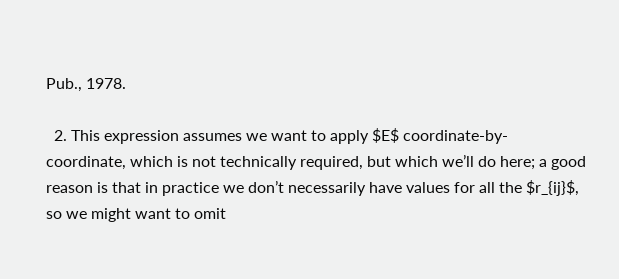Pub., 1978.

  2. This expression assumes we want to apply $E$ coordinate-by-coordinate, which is not technically required, but which we’ll do here; a good reason is that in practice we don’t necessarily have values for all the $r_{ij}$, so we might want to omit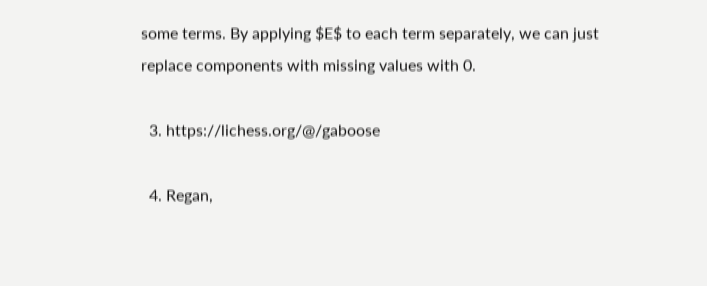some terms. By applying $E$ to each term separately, we can just replace components with missing values with 0.

  3. https://lichess.org/@/gaboose

  4. Regan,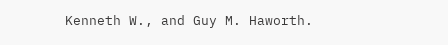Kenneth W., and Guy M. Haworth.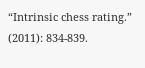“Intrinsic chess rating.” (2011): 834-839.